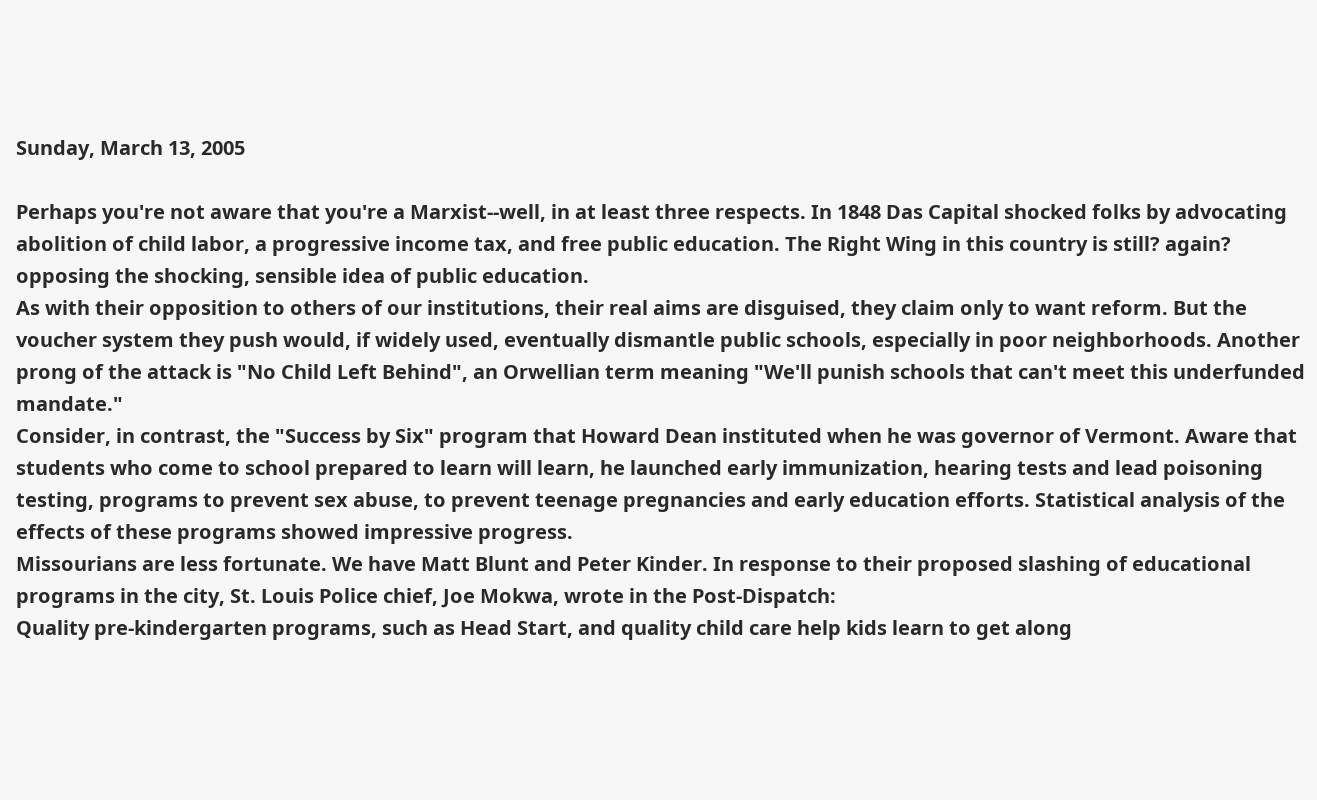Sunday, March 13, 2005

Perhaps you're not aware that you're a Marxist--well, in at least three respects. In 1848 Das Capital shocked folks by advocating abolition of child labor, a progressive income tax, and free public education. The Right Wing in this country is still? again? opposing the shocking, sensible idea of public education.
As with their opposition to others of our institutions, their real aims are disguised, they claim only to want reform. But the voucher system they push would, if widely used, eventually dismantle public schools, especially in poor neighborhoods. Another prong of the attack is "No Child Left Behind", an Orwellian term meaning "We'll punish schools that can't meet this underfunded mandate."
Consider, in contrast, the "Success by Six" program that Howard Dean instituted when he was governor of Vermont. Aware that students who come to school prepared to learn will learn, he launched early immunization, hearing tests and lead poisoning testing, programs to prevent sex abuse, to prevent teenage pregnancies and early education efforts. Statistical analysis of the effects of these programs showed impressive progress.
Missourians are less fortunate. We have Matt Blunt and Peter Kinder. In response to their proposed slashing of educational programs in the city, St. Louis Police chief, Joe Mokwa, wrote in the Post-Dispatch:
Quality pre-kindergarten programs, such as Head Start, and quality child care help kids learn to get along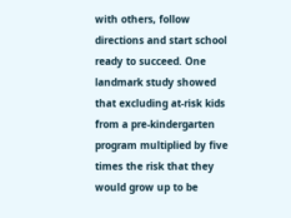with others, follow directions and start school ready to succeed. One landmark study showed that excluding at-risk kids from a pre-kindergarten program multiplied by five times the risk that they would grow up to be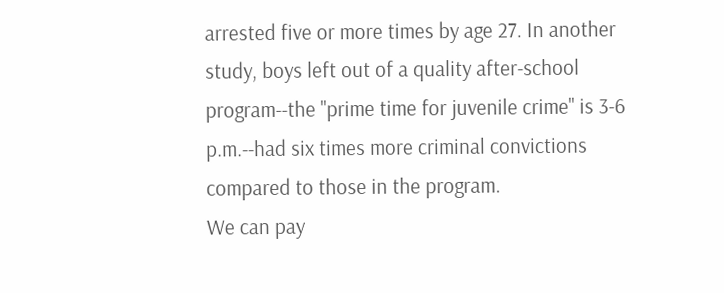arrested five or more times by age 27. In another study, boys left out of a quality after-school program--the "prime time for juvenile crime" is 3-6 p.m.--had six times more criminal convictions compared to those in the program.
We can pay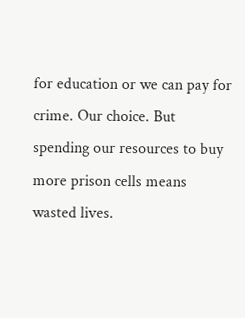for education or we can pay for crime. Our choice. But spending our resources to buy more prison cells means wasted lives.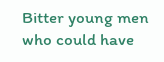Bitter young men who could have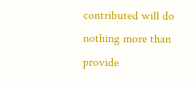contributed will do nothing more than provide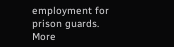employment for prison guards.
More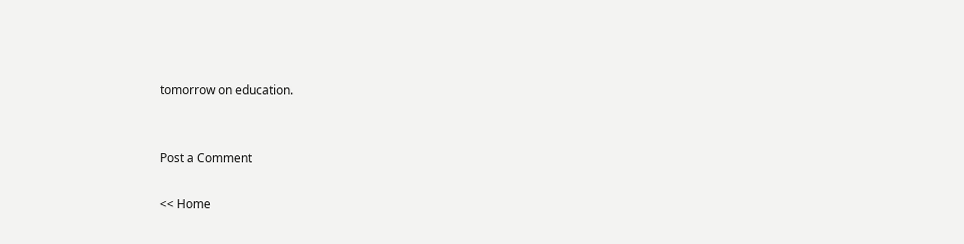tomorrow on education.


Post a Comment

<< Home